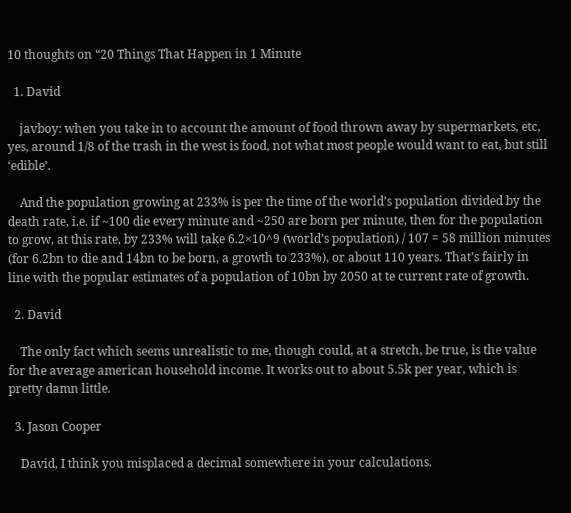10 thoughts on “20 Things That Happen in 1 Minute

  1. David

    javboy: when you take in to account the amount of food thrown away by supermarkets, etc, yes, around 1/8 of the trash in the west is food, not what most people would want to eat, but still ‘edible’.

    And the population growing at 233% is per the time of the world’s population divided by the death rate, i.e. if ~100 die every minute and ~250 are born per minute, then for the population to grow, at this rate, by 233% will take 6.2×10^9 (world’s population) / 107 = 58 million minutes (for 6.2bn to die and 14bn to be born, a growth to 233%), or about 110 years. That’s fairly in line with the popular estimates of a population of 10bn by 2050 at te current rate of growth.

  2. David

    The only fact which seems unrealistic to me, though could, at a stretch, be true, is the value for the average american household income. It works out to about 5.5k per year, which is pretty damn little.

  3. Jason Cooper

    David, I think you misplaced a decimal somewhere in your calculations.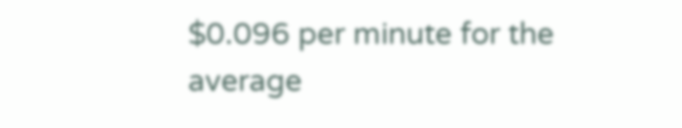$0.096 per minute for the average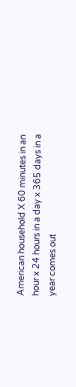American household X 60 minutes in an hour x 24 hours in a day x 365 days in a year comes out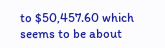to $50,457.60 which seems to be about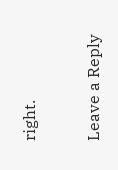right.

Leave a Reply